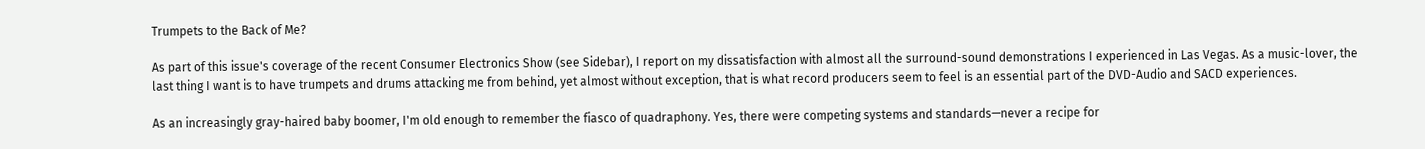Trumpets to the Back of Me?

As part of this issue's coverage of the recent Consumer Electronics Show (see Sidebar), I report on my dissatisfaction with almost all the surround-sound demonstrations I experienced in Las Vegas. As a music-lover, the last thing I want is to have trumpets and drums attacking me from behind, yet almost without exception, that is what record producers seem to feel is an essential part of the DVD-Audio and SACD experiences.

As an increasingly gray-haired baby boomer, I'm old enough to remember the fiasco of quadraphony. Yes, there were competing systems and standards—never a recipe for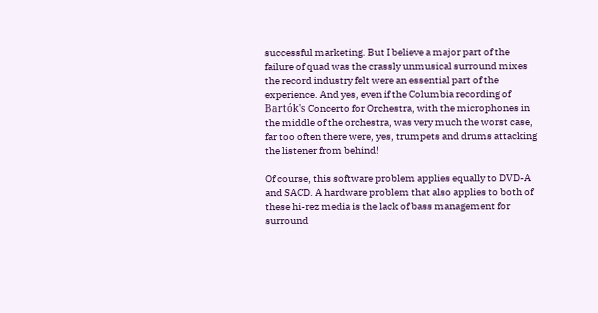successful marketing. But I believe a major part of the failure of quad was the crassly unmusical surround mixes the record industry felt were an essential part of the experience. And yes, even if the Columbia recording of Bartók's Concerto for Orchestra, with the microphones in the middle of the orchestra, was very much the worst case, far too often there were, yes, trumpets and drums attacking the listener from behind!

Of course, this software problem applies equally to DVD-A and SACD. A hardware problem that also applies to both of these hi-rez media is the lack of bass management for surround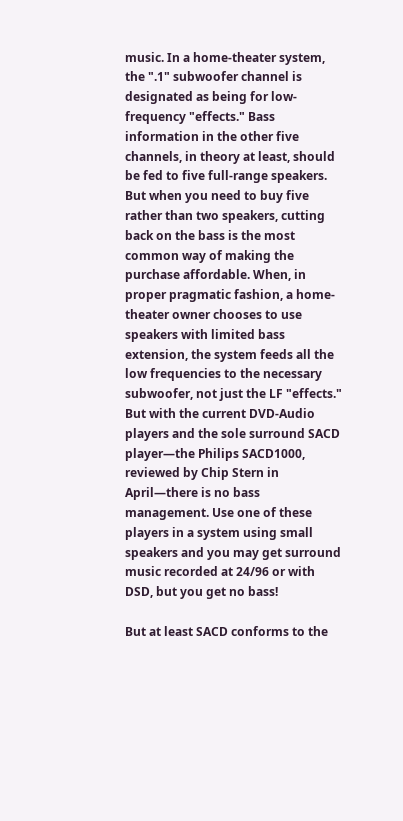music. In a home-theater system, the ".1" subwoofer channel is designated as being for low-frequency "effects." Bass information in the other five channels, in theory at least, should be fed to five full-range speakers. But when you need to buy five rather than two speakers, cutting back on the bass is the most common way of making the purchase affordable. When, in proper pragmatic fashion, a home-theater owner chooses to use speakers with limited bass extension, the system feeds all the low frequencies to the necessary subwoofer, not just the LF "effects." But with the current DVD-Audio players and the sole surround SACD player—the Philips SACD1000, reviewed by Chip Stern in April—there is no bass management. Use one of these players in a system using small speakers and you may get surround music recorded at 24/96 or with DSD, but you get no bass!

But at least SACD conforms to the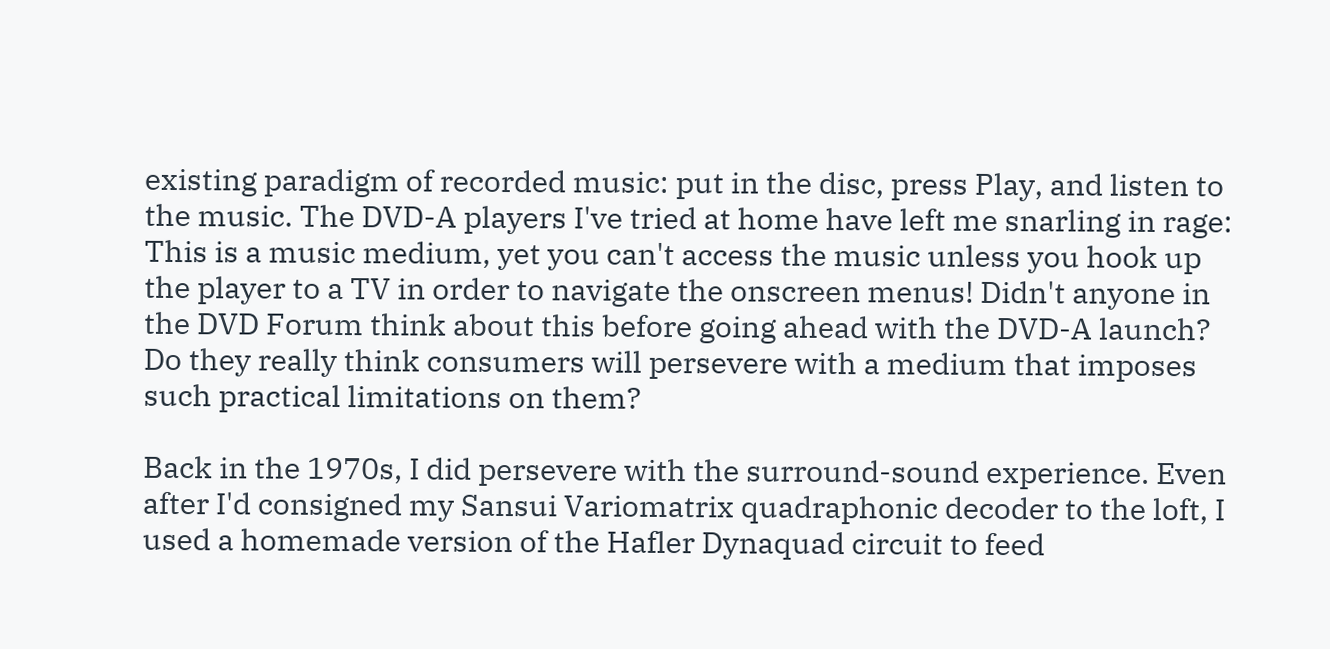existing paradigm of recorded music: put in the disc, press Play, and listen to the music. The DVD-A players I've tried at home have left me snarling in rage: This is a music medium, yet you can't access the music unless you hook up the player to a TV in order to navigate the onscreen menus! Didn't anyone in the DVD Forum think about this before going ahead with the DVD-A launch? Do they really think consumers will persevere with a medium that imposes such practical limitations on them?

Back in the 1970s, I did persevere with the surround-sound experience. Even after I'd consigned my Sansui Variomatrix quadraphonic decoder to the loft, I used a homemade version of the Hafler Dynaquad circuit to feed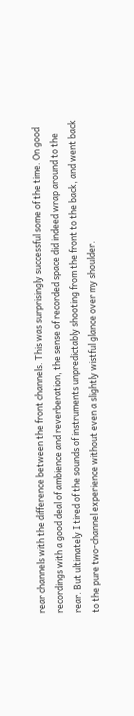rear channels with the difference between the front channels. This was surprisingly successful some of the time. On good recordings with a good deal of ambience and reverberation, the sense of recorded space did indeed wrap around to the rear. But ultimately I tired of the sounds of instruments unpredictably shooting from the front to the back, and went back to the pure two-channel experience without even a slightly wistful glance over my shoulder.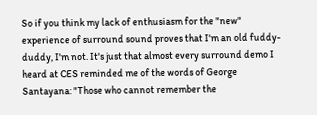So if you think my lack of enthusiasm for the "new" experience of surround sound proves that I'm an old fuddy-duddy, I'm not. It's just that almost every surround demo I heard at CES reminded me of the words of George Santayana: "Those who cannot remember the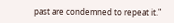past are condemned to repeat it."